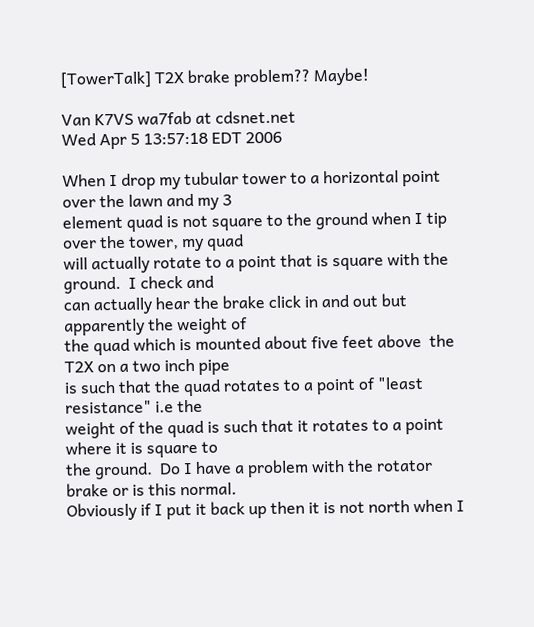[TowerTalk] T2X brake problem?? Maybe!

Van K7VS wa7fab at cdsnet.net
Wed Apr 5 13:57:18 EDT 2006

When I drop my tubular tower to a horizontal point over the lawn and my 3
element quad is not square to the ground when I tip over the tower, my quad
will actually rotate to a point that is square with the ground.  I check and
can actually hear the brake click in and out but apparently the weight of
the quad which is mounted about five feet above  the T2X on a two inch pipe
is such that the quad rotates to a point of "least resistance" i.e the
weight of the quad is such that it rotates to a point where it is square to
the ground.  Do I have a problem with the rotator brake or is this normal.
Obviously if I put it back up then it is not north when I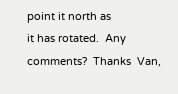point it north as
it has rotated.  Any comments?  Thanks  Van,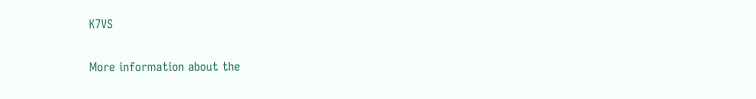K7VS

More information about the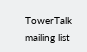TowerTalk mailing list